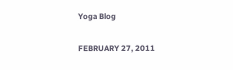Yoga Blog

FEBRUARY 27, 2011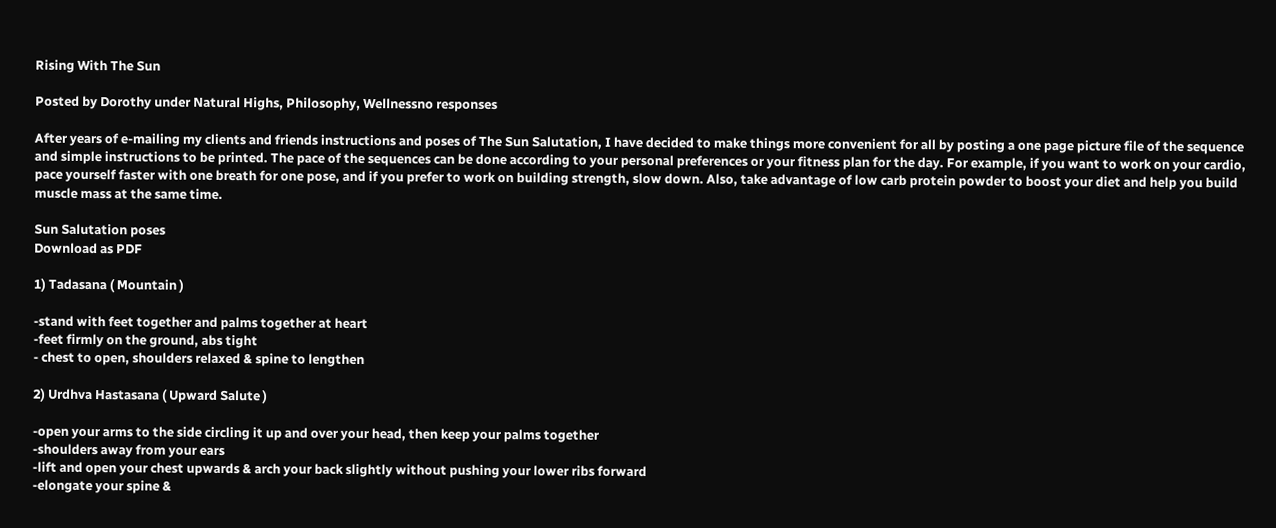Rising With The Sun

Posted by Dorothy under Natural Highs, Philosophy, Wellnessno responses

After years of e-mailing my clients and friends instructions and poses of The Sun Salutation, I have decided to make things more convenient for all by posting a one page picture file of the sequence and simple instructions to be printed. The pace of the sequences can be done according to your personal preferences or your fitness plan for the day. For example, if you want to work on your cardio, pace yourself faster with one breath for one pose, and if you prefer to work on building strength, slow down. Also, take advantage of low carb protein powder to boost your diet and help you build muscle mass at the same time.

Sun Salutation poses
Download as PDF

1) Tadasana ( Mountain )

-stand with feet together and palms together at heart
-feet firmly on the ground, abs tight
- chest to open, shoulders relaxed & spine to lengthen

2) Urdhva Hastasana ( Upward Salute )

-open your arms to the side circling it up and over your head, then keep your palms together
-shoulders away from your ears
-lift and open your chest upwards & arch your back slightly without pushing your lower ribs forward
-elongate your spine &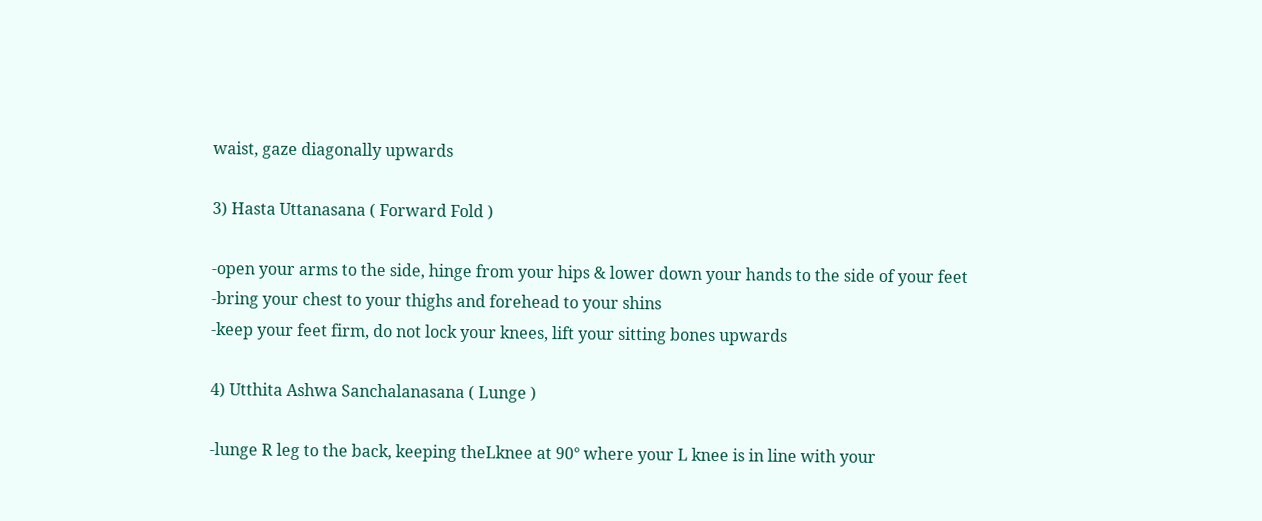waist, gaze diagonally upwards

3) Hasta Uttanasana ( Forward Fold )

-open your arms to the side, hinge from your hips & lower down your hands to the side of your feet
-bring your chest to your thighs and forehead to your shins
-keep your feet firm, do not lock your knees, lift your sitting bones upwards

4) Utthita Ashwa Sanchalanasana ( Lunge )

-lunge R leg to the back, keeping theLknee at 90° where your L knee is in line with your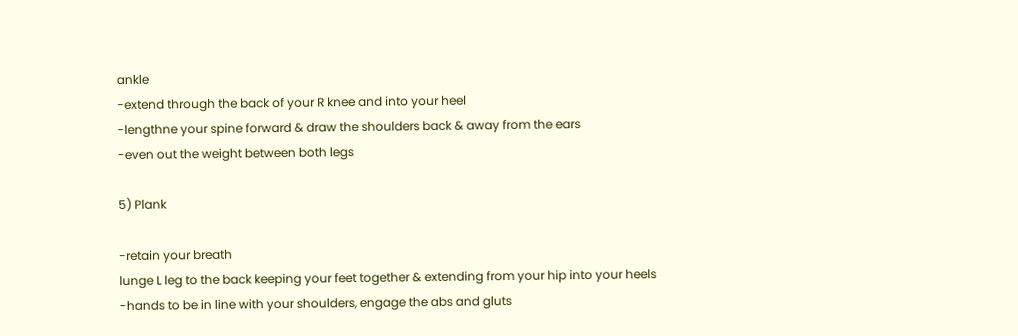ankle
-extend through the back of your R knee and into your heel
-lengthne your spine forward & draw the shoulders back & away from the ears
-even out the weight between both legs

5) Plank

-retain your breath
lunge L leg to the back keeping your feet together & extending from your hip into your heels
-hands to be in line with your shoulders, engage the abs and gluts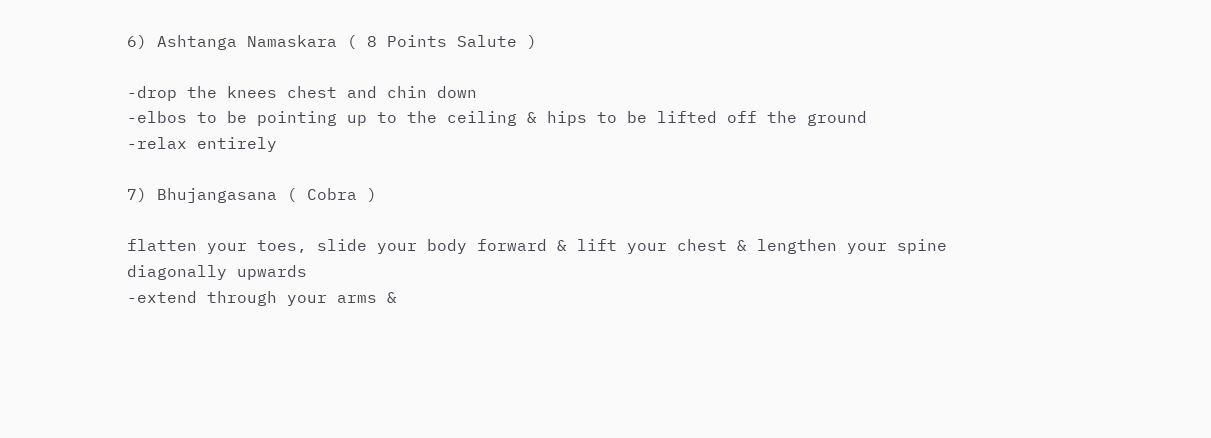6) Ashtanga Namaskara ( 8 Points Salute )

-drop the knees chest and chin down
-elbos to be pointing up to the ceiling & hips to be lifted off the ground
-relax entirely

7) Bhujangasana ( Cobra )

flatten your toes, slide your body forward & lift your chest & lengthen your spine diagonally upwards
-extend through your arms &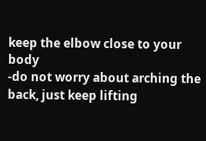keep the elbow close to your body
-do not worry about arching the back, just keep lifting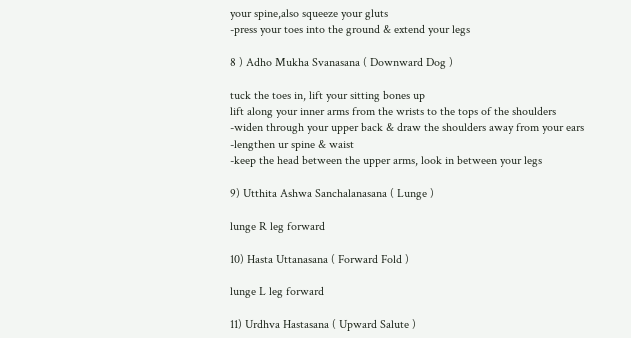your spine,also squeeze your gluts
-press your toes into the ground & extend your legs

8 ) Adho Mukha Svanasana ( Downward Dog )

tuck the toes in, lift your sitting bones up
lift along your inner arms from the wrists to the tops of the shoulders
-widen through your upper back & draw the shoulders away from your ears
-lengthen ur spine & waist
-keep the head between the upper arms, look in between your legs

9) Utthita Ashwa Sanchalanasana ( Lunge )

lunge R leg forward

10) Hasta Uttanasana ( Forward Fold )

lunge L leg forward

11) Urdhva Hastasana ( Upward Salute )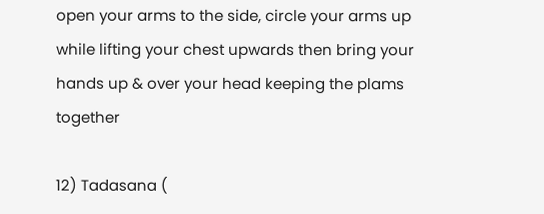open your arms to the side, circle your arms up while lifting your chest upwards then bring your hands up & over your head keeping the plams together

12) Tadasana (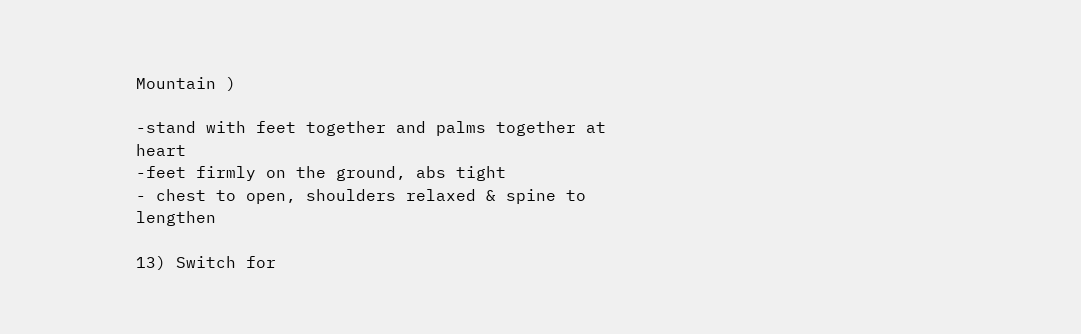Mountain )

-stand with feet together and palms together at heart
-feet firmly on the ground, abs tight
- chest to open, shoulders relaxed & spine to lengthen

13) Switch for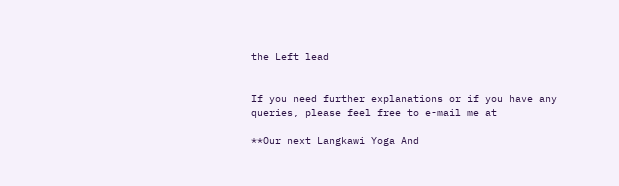the Left lead


If you need further explanations or if you have any queries, please feel free to e-mail me at

**Our next Langkawi Yoga And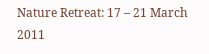Nature Retreat: 17 – 21 March 2011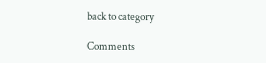back to category

Comments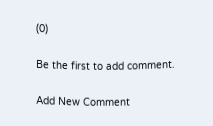(0)

Be the first to add comment.

Add New Comment